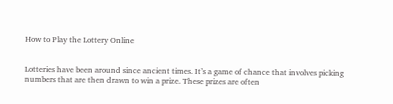How to Play the Lottery Online


Lotteries have been around since ancient times. It’s a game of chance that involves picking numbers that are then drawn to win a prize. These prizes are often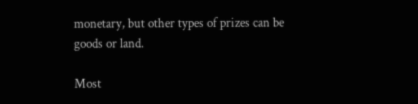monetary, but other types of prizes can be goods or land.

Most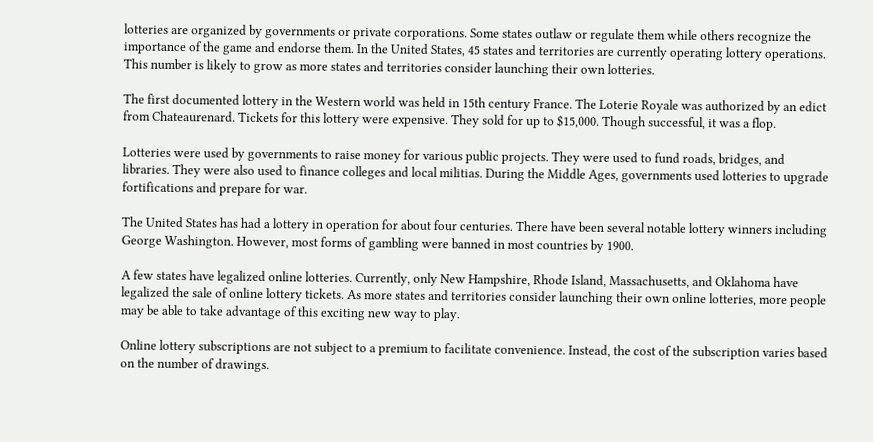lotteries are organized by governments or private corporations. Some states outlaw or regulate them while others recognize the importance of the game and endorse them. In the United States, 45 states and territories are currently operating lottery operations. This number is likely to grow as more states and territories consider launching their own lotteries.

The first documented lottery in the Western world was held in 15th century France. The Loterie Royale was authorized by an edict from Chateaurenard. Tickets for this lottery were expensive. They sold for up to $15,000. Though successful, it was a flop.

Lotteries were used by governments to raise money for various public projects. They were used to fund roads, bridges, and libraries. They were also used to finance colleges and local militias. During the Middle Ages, governments used lotteries to upgrade fortifications and prepare for war.

The United States has had a lottery in operation for about four centuries. There have been several notable lottery winners including George Washington. However, most forms of gambling were banned in most countries by 1900.

A few states have legalized online lotteries. Currently, only New Hampshire, Rhode Island, Massachusetts, and Oklahoma have legalized the sale of online lottery tickets. As more states and territories consider launching their own online lotteries, more people may be able to take advantage of this exciting new way to play.

Online lottery subscriptions are not subject to a premium to facilitate convenience. Instead, the cost of the subscription varies based on the number of drawings.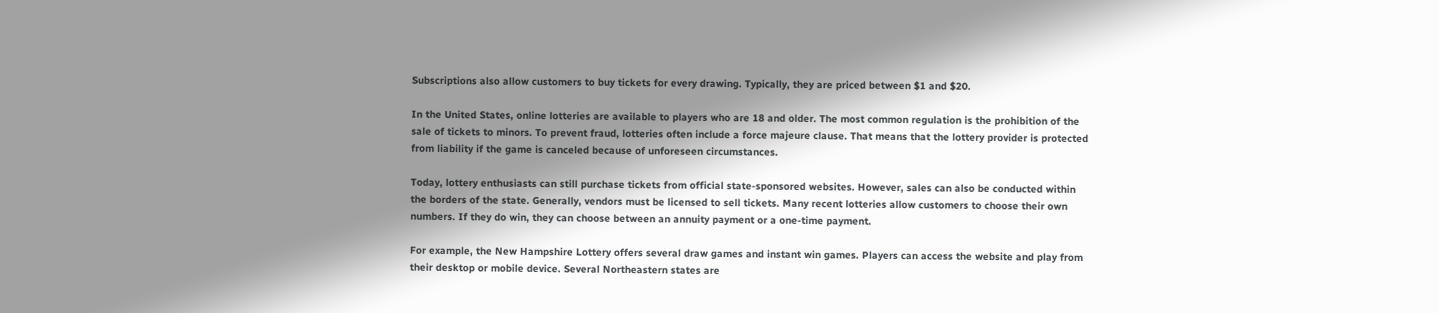Subscriptions also allow customers to buy tickets for every drawing. Typically, they are priced between $1 and $20.

In the United States, online lotteries are available to players who are 18 and older. The most common regulation is the prohibition of the sale of tickets to minors. To prevent fraud, lotteries often include a force majeure clause. That means that the lottery provider is protected from liability if the game is canceled because of unforeseen circumstances.

Today, lottery enthusiasts can still purchase tickets from official state-sponsored websites. However, sales can also be conducted within the borders of the state. Generally, vendors must be licensed to sell tickets. Many recent lotteries allow customers to choose their own numbers. If they do win, they can choose between an annuity payment or a one-time payment.

For example, the New Hampshire Lottery offers several draw games and instant win games. Players can access the website and play from their desktop or mobile device. Several Northeastern states are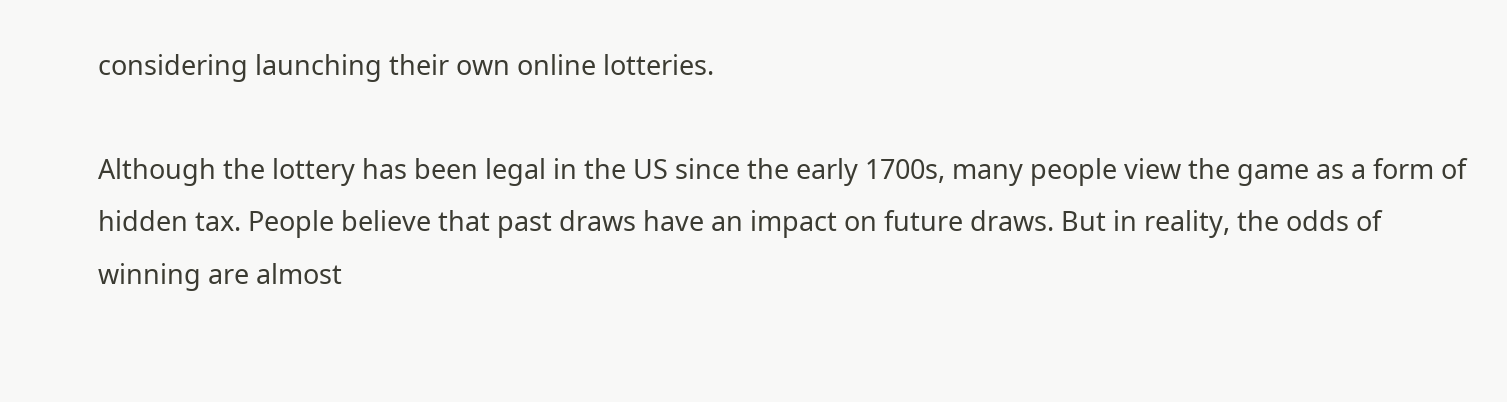considering launching their own online lotteries.

Although the lottery has been legal in the US since the early 1700s, many people view the game as a form of hidden tax. People believe that past draws have an impact on future draws. But in reality, the odds of winning are almost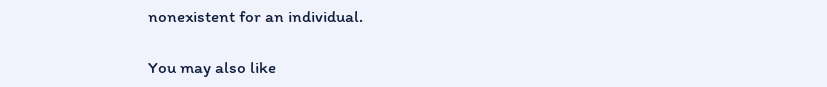nonexistent for an individual.

You may also like